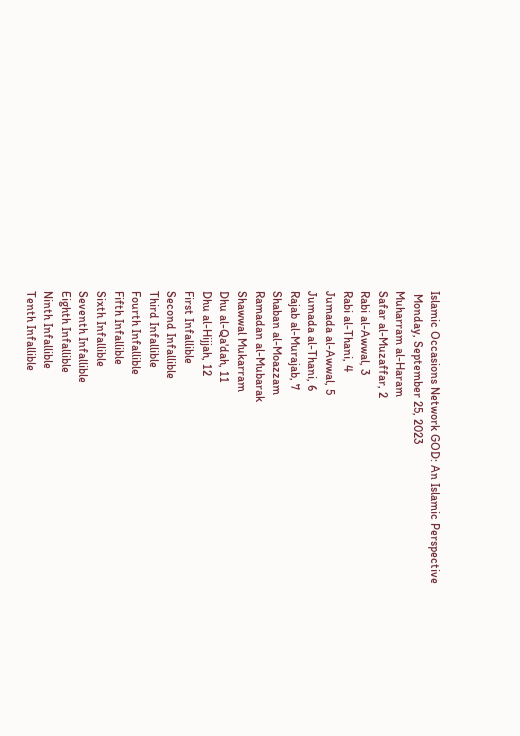Islamic Occasions Network GOD: An Islamic Perspective
 Monday, September 25, 2023
Muharram al-Haram
Safar al-Muzaffar, 2
Rabi al-Awwal, 3
Rabi al-Thani, 4
Jumada al-Awwal, 5
Jumada al-Thani, 6
Rajab al-Murajab, 7
Shaban al-Moazzam
Ramadan al-Mubarak
Shawwal Mukarram
Dhu al-Qa'dah, 11
Dhu al-Hijjah, 12
First Infallible
Second Infallible
Third Infallible
Fourth Infallible
Fifth Infallible
Sixth Infallible
Seventh Infallible
Eighth Infallible
Ninth Infallible
Tenth Infallible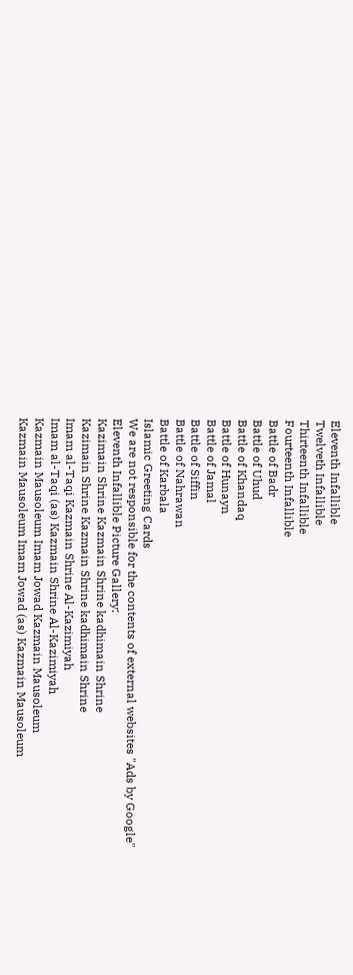Eleventh Infallible
Twelveth Infallible
Thirteenth Infallible
Fourteenth Infallible
Battle of Badr
Battle of Uhud
Battle of Khandaq
Battle of Hunayn
Battle of Jamal
Battle of Siffin
Battle of Nahrawan
Battle of Karbala
Islamic Greeting Cards
We are not responsible for the contents of external websites "Ads by Google"
Eleventh Infallible Picture Gallery:
Kazimain Shrine Kazmain Shrine kadhimain Shrine
Kazimain Shrine Kazmain Shrine kadhimain Shrine
Imam al-Taqi Kazmain Shrine Al-Kazimiyah
Imam al-Taqi (as) Kazmain Shrine Al-Kazimiyah
Kazmain Mausoleum Imam Jowad Kazmain Mausoleum
Kazmain Mausoleum Imam Jowad (as) Kazmain Mausoleum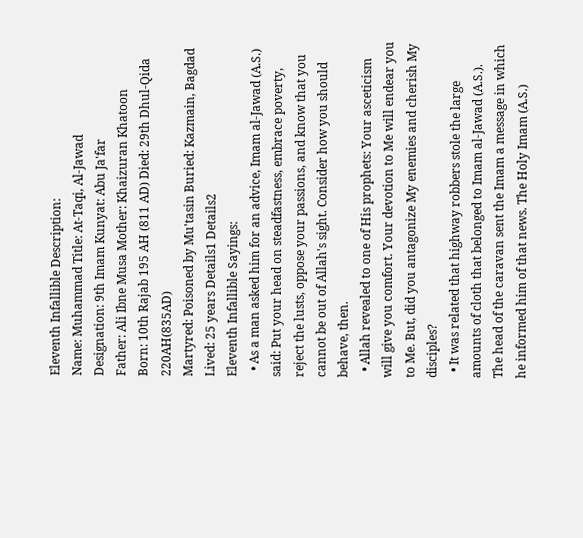Eleventh Infallible Description:
Name: Muhammad Title: At-Taqi, Al-Jawad
Designation: 9th Imam Kunyat: Abu Ja'far
Father: Ali Ibne Musa Mother: Khaizuran Khatoon
Born: 10th Rajab 195 AH (811 AD) Died: 29th Dhul-Qida 220AH(835AD)
Martyred: Poisoned by Mu'tasin Buried: Kazmain, Bagdad
Lived: 25 years Details1 Details2
Eleventh Infallible Sayings:
  • As a man asked him for an advice, Imam al-Jawad (A.S.) said: Put your head on steadfastness, embrace poverty, reject the lusts, oppose your passions, and know that you cannot be out of Allah's sight. Consider how you should behave, then.
  • Allah revealed to one of His prophets: Your asceticism will give you comfort. Your devotion to Me will endear you to Me. But, did you antagonize My enemies and cherish My disciples?
  • It was related that highway robbers stole the large amounts of cloth that belonged to Imam al-Jawad (A.S.). The head of the caravan sent the Imam a message in which he informed him of that news. The Holy Imam (A.S.)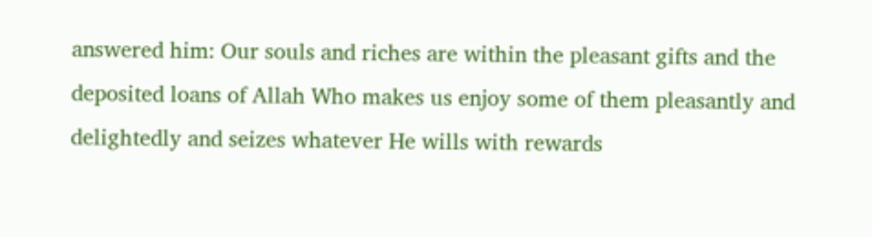answered him: Our souls and riches are within the pleasant gifts and the deposited loans of Allah Who makes us enjoy some of them pleasantly and delightedly and seizes whatever He wills with rewards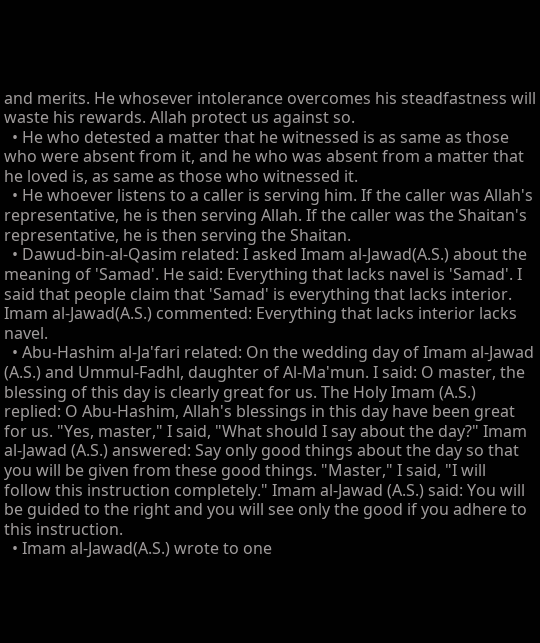and merits. He whosever intolerance overcomes his steadfastness will waste his rewards. Allah protect us against so.
  • He who detested a matter that he witnessed is as same as those who were absent from it, and he who was absent from a matter that he loved is, as same as those who witnessed it.
  • He whoever listens to a caller is serving him. If the caller was Allah's representative, he is then serving Allah. If the caller was the Shaitan's representative, he is then serving the Shaitan.
  • Dawud-bin-al-Qasim related: I asked Imam al-Jawad(A.S.) about the meaning of 'Samad'. He said: Everything that lacks navel is 'Samad'. I said that people claim that 'Samad' is everything that lacks interior. Imam al-Jawad(A.S.) commented: Everything that lacks interior lacks navel.
  • Abu-Hashim al-Ja'fari related: On the wedding day of Imam al-Jawad (A.S.) and Ummul-Fadhl, daughter of Al-Ma'mun. I said: O master, the blessing of this day is clearly great for us. The Holy Imam (A.S.) replied: O Abu-Hashim, Allah's blessings in this day have been great for us. "Yes, master," I said, "What should I say about the day?" Imam al-Jawad (A.S.) answered: Say only good things about the day so that you will be given from these good things. "Master," I said, "I will follow this instruction completely." Imam al-Jawad (A.S.) said: You will be guided to the right and you will see only the good if you adhere to this instruction.
  • Imam al-Jawad(A.S.) wrote to one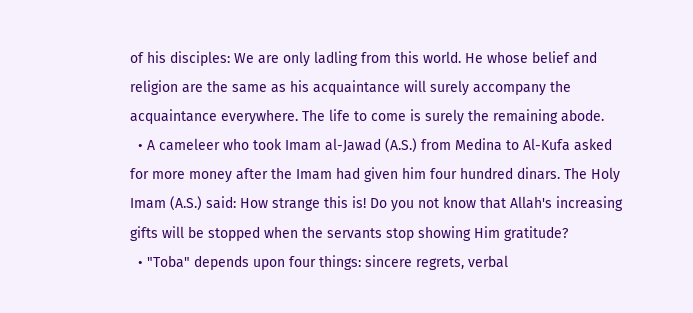of his disciples: We are only ladling from this world. He whose belief and religion are the same as his acquaintance will surely accompany the acquaintance everywhere. The life to come is surely the remaining abode.
  • A cameleer who took Imam al-Jawad (A.S.) from Medina to Al-Kufa asked for more money after the Imam had given him four hundred dinars. The Holy Imam (A.S.) said: How strange this is! Do you not know that Allah's increasing gifts will be stopped when the servants stop showing Him gratitude?
  • "Toba" depends upon four things: sincere regrets, verbal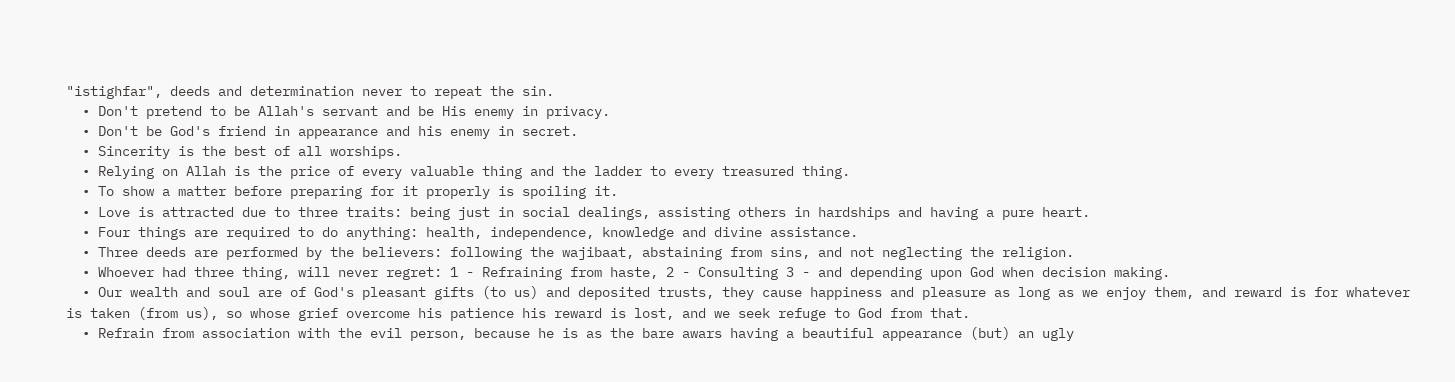"istighfar", deeds and determination never to repeat the sin.
  • Don't pretend to be Allah's servant and be His enemy in privacy.
  • Don't be God's friend in appearance and his enemy in secret.
  • Sincerity is the best of all worships.
  • Relying on Allah is the price of every valuable thing and the ladder to every treasured thing.
  • To show a matter before preparing for it properly is spoiling it.
  • Love is attracted due to three traits: being just in social dealings, assisting others in hardships and having a pure heart.
  • Four things are required to do anything: health, independence, knowledge and divine assistance.
  • Three deeds are performed by the believers: following the wajibaat, abstaining from sins, and not neglecting the religion.
  • Whoever had three thing, will never regret: 1 - Refraining from haste, 2 - Consulting 3 - and depending upon God when decision making.
  • Our wealth and soul are of God's pleasant gifts (to us) and deposited trusts, they cause happiness and pleasure as long as we enjoy them, and reward is for whatever is taken (from us), so whose grief overcome his patience his reward is lost, and we seek refuge to God from that.
  • Refrain from association with the evil person, because he is as the bare awars having a beautiful appearance (but) an ugly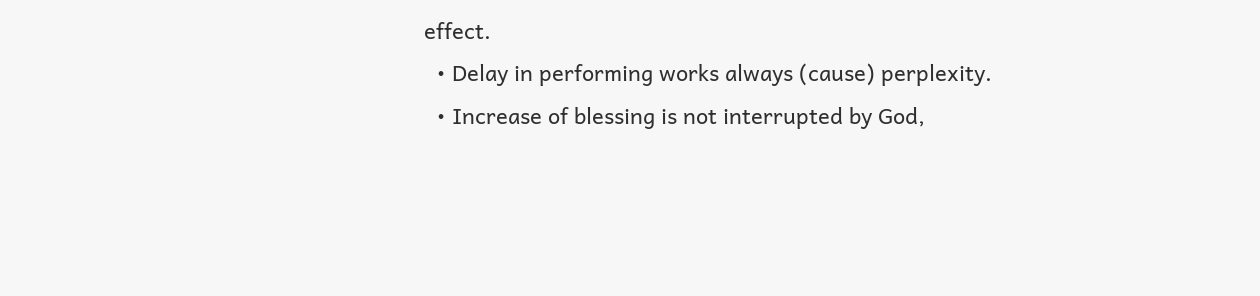effect.
  • Delay in performing works always (cause) perplexity.
  • Increase of blessing is not interrupted by God,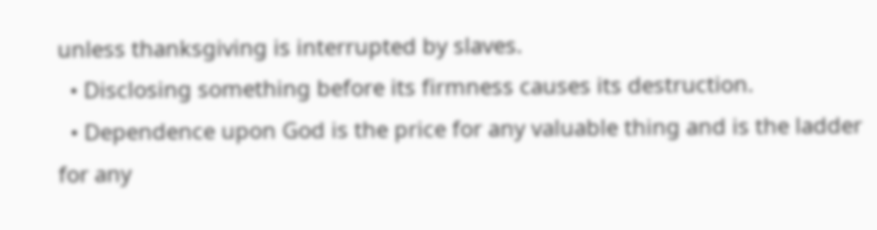unless thanksgiving is interrupted by slaves.
  • Disclosing something before its firmness causes its destruction.
  • Dependence upon God is the price for any valuable thing and is the ladder for any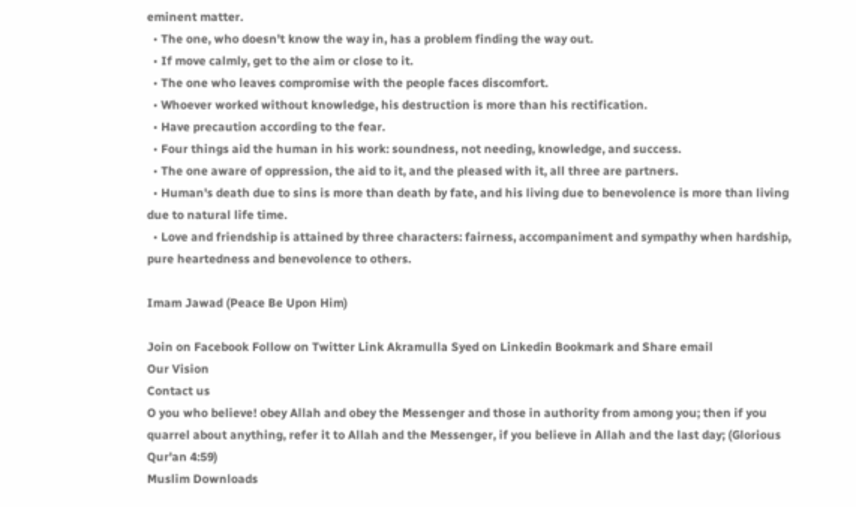eminent matter.
  • The one, who doesn't know the way in, has a problem finding the way out.
  • If move calmly, get to the aim or close to it.
  • The one who leaves compromise with the people faces discomfort.
  • Whoever worked without knowledge, his destruction is more than his rectification.
  • Have precaution according to the fear.
  • Four things aid the human in his work: soundness, not needing, knowledge, and success.
  • The one aware of oppression, the aid to it, and the pleased with it, all three are partners.
  • Human's death due to sins is more than death by fate, and his living due to benevolence is more than living due to natural life time.
  • Love and friendship is attained by three characters: fairness, accompaniment and sympathy when hardship, pure heartedness and benevolence to others.

Imam Jawad (Peace Be Upon Him)

Join on Facebook Follow on Twitter Link Akramulla Syed on Linkedin Bookmark and Share email
Our Vision
Contact us
O you who believe! obey Allah and obey the Messenger and those in authority from among you; then if you quarrel about anything, refer it to Allah and the Messenger, if you believe in Allah and the last day; (Glorious Qur'an 4:59)
Muslim Downloads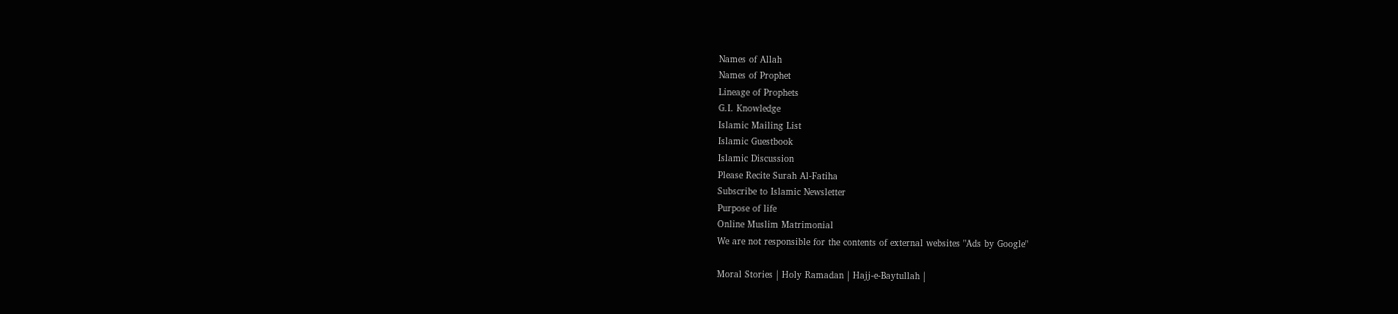Names of Allah
Names of Prophet
Lineage of Prophets
G.I. Knowledge
Islamic Mailing List
Islamic Guestbook
Islamic Discussion
Please Recite Surah Al-Fatiha
Subscribe to Islamic Newsletter
Purpose of life
Online Muslim Matrimonial
We are not responsible for the contents of external websites "Ads by Google"

Moral Stories | Holy Ramadan | Hajj-e-Baytullah |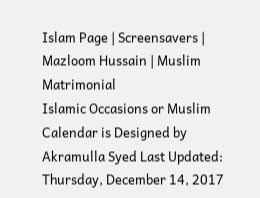Islam Page | Screensavers | Mazloom Hussain | Muslim Matrimonial
Islamic Occasions or Muslim Calendar is Designed by Akramulla Syed Last Updated: Thursday, December 14, 2017